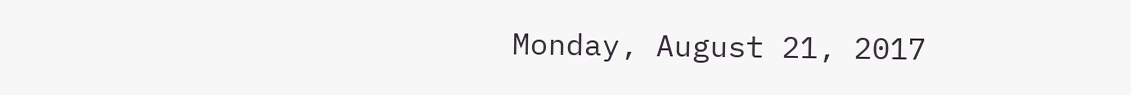Monday, August 21, 2017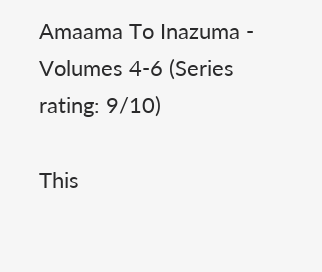Amaama To Inazuma - Volumes 4-6 (Series rating: 9/10)

This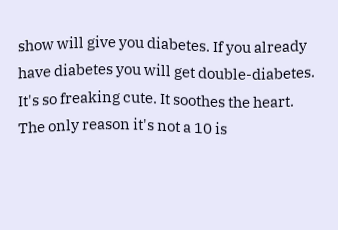show will give you diabetes. If you already have diabetes you will get double-diabetes. It's so freaking cute. It soothes the heart. The only reason it's not a 10 is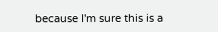because I'm sure this is a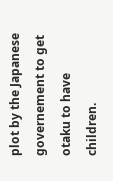plot by the Japanese governement to get otaku to have children.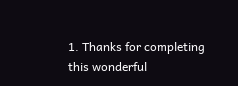1. Thanks for completing this wonderful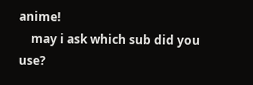anime!
    may i ask which sub did you use?